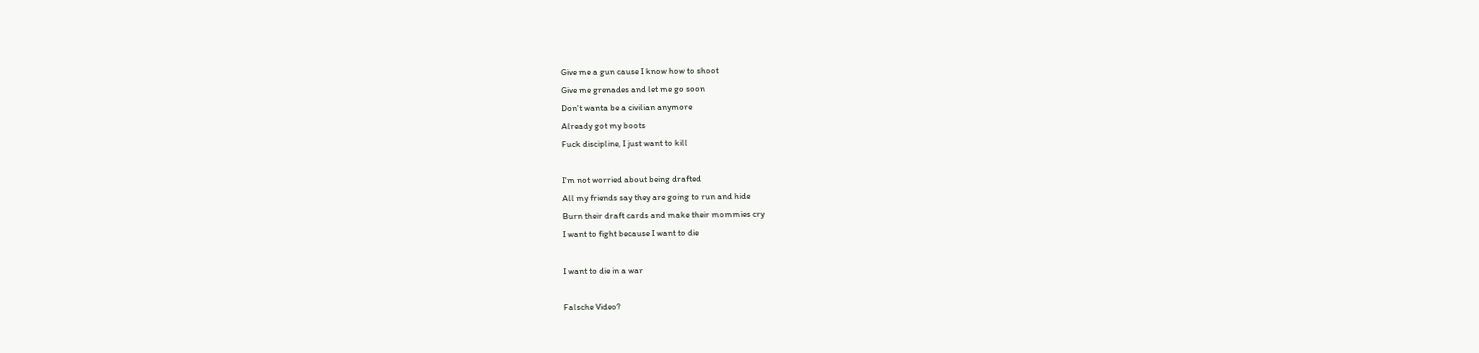Give me a gun cause I know how to shoot
Give me grenades and let me go soon
Don't wanta be a civilian anymore
Already got my boots
Fuck discipline, I just want to kill

I'm not worried about being drafted
All my friends say they are going to run and hide
Burn their draft cards and make their mommies cry
I want to fight because I want to die

I want to die in a war

Falsche Video?